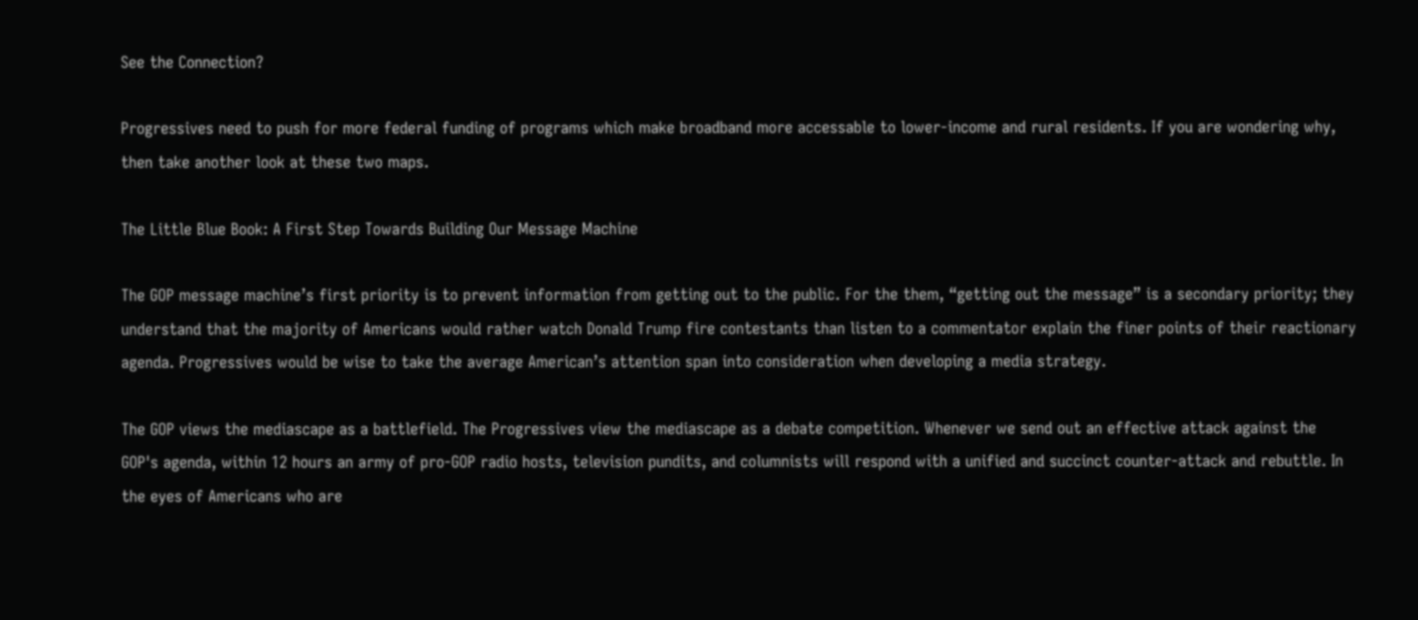See the Connection?

Progressives need to push for more federal funding of programs which make broadband more accessable to lower-income and rural residents. If you are wondering why, then take another look at these two maps.

The Little Blue Book: A First Step Towards Building Our Message Machine

The GOP message machine’s first priority is to prevent information from getting out to the public. For the them, “getting out the message” is a secondary priority; they understand that the majority of Americans would rather watch Donald Trump fire contestants than listen to a commentator explain the finer points of their reactionary agenda. Progressives would be wise to take the average American’s attention span into consideration when developing a media strategy.

The GOP views the mediascape as a battlefield. The Progressives view the mediascape as a debate competition. Whenever we send out an effective attack against the GOP's agenda, within 12 hours an army of pro-GOP radio hosts, television pundits, and columnists will respond with a unified and succinct counter-attack and rebuttle. In the eyes of Americans who are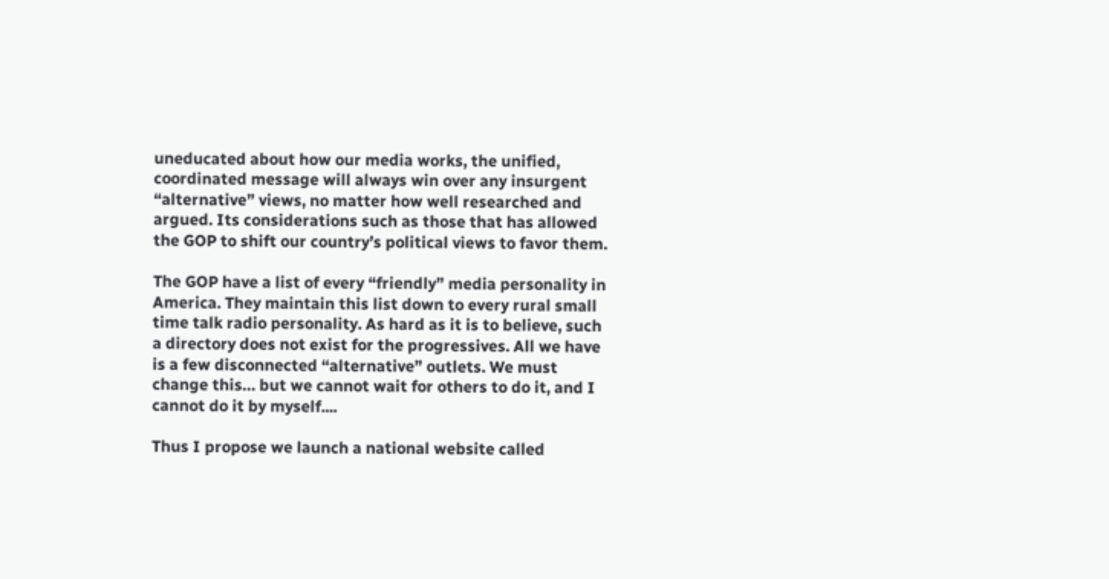uneducated about how our media works, the unified, coordinated message will always win over any insurgent “alternative” views, no matter how well researched and argued. Its considerations such as those that has allowed the GOP to shift our country’s political views to favor them.

The GOP have a list of every “friendly” media personality in America. They maintain this list down to every rural small time talk radio personality. As hard as it is to believe, such a directory does not exist for the progressives. All we have is a few disconnected “alternative” outlets. We must change this… but we cannot wait for others to do it, and I cannot do it by myself....

Thus I propose we launch a national website called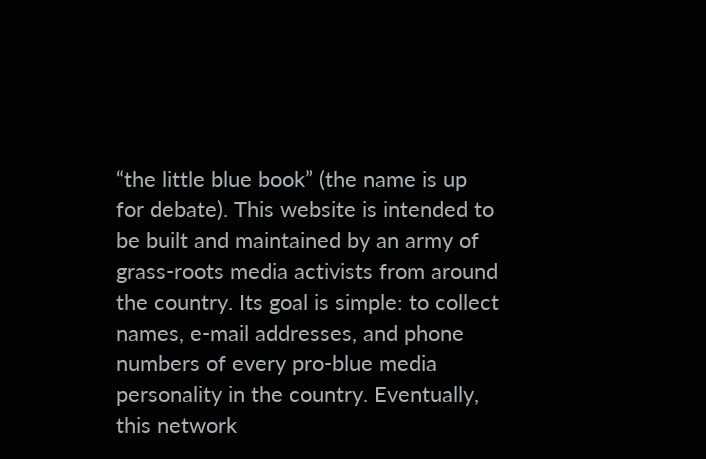“the little blue book” (the name is up for debate). This website is intended to be built and maintained by an army of grass-roots media activists from around the country. Its goal is simple: to collect names, e-mail addresses, and phone numbers of every pro-blue media personality in the country. Eventually, this network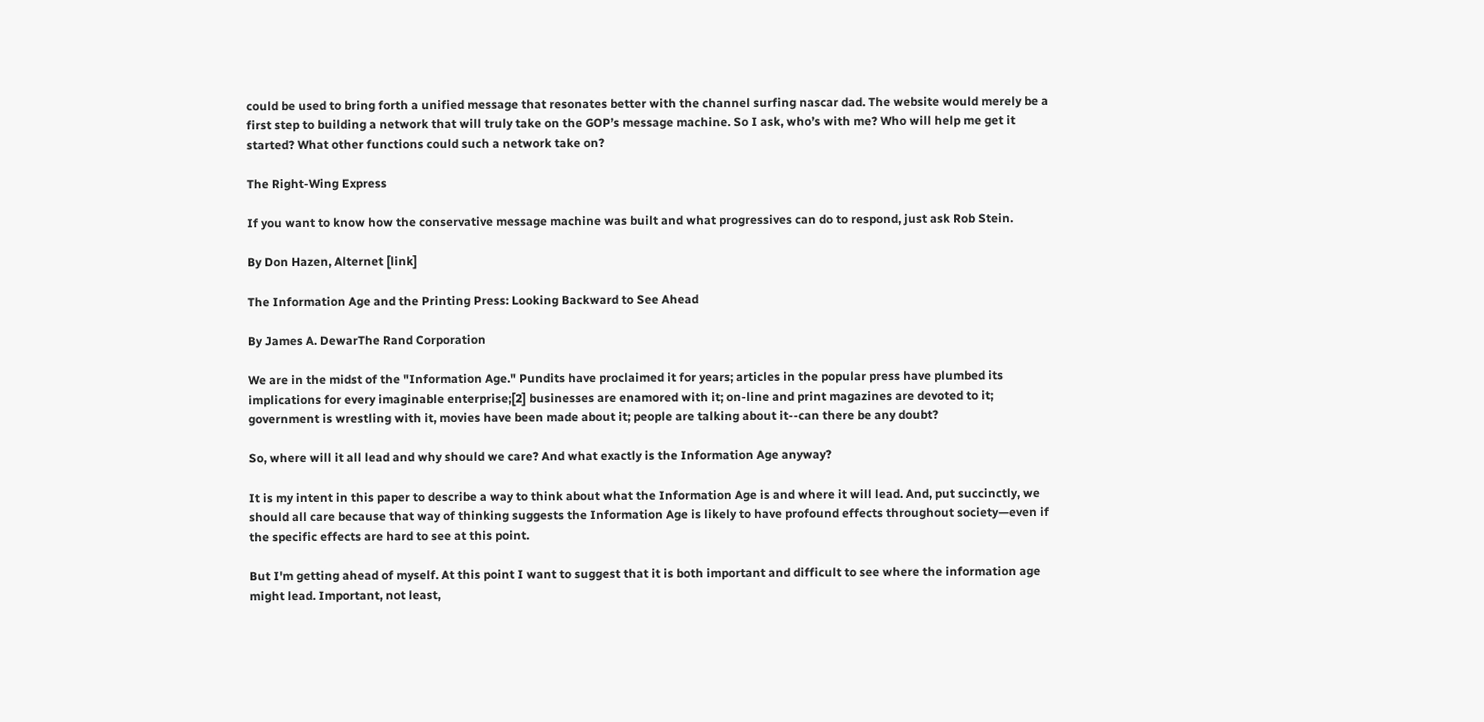could be used to bring forth a unified message that resonates better with the channel surfing nascar dad. The website would merely be a first step to building a network that will truly take on the GOP’s message machine. So I ask, who’s with me? Who will help me get it started? What other functions could such a network take on?

The Right-Wing Express

If you want to know how the conservative message machine was built and what progressives can do to respond, just ask Rob Stein.

By Don Hazen, Alternet [link]

The Information Age and the Printing Press: Looking Backward to See Ahead

By James A. DewarThe Rand Corporation

We are in the midst of the "Information Age." Pundits have proclaimed it for years; articles in the popular press have plumbed its implications for every imaginable enterprise;[2] businesses are enamored with it; on-line and print magazines are devoted to it; government is wrestling with it, movies have been made about it; people are talking about it--can there be any doubt?

So, where will it all lead and why should we care? And what exactly is the Information Age anyway?

It is my intent in this paper to describe a way to think about what the Information Age is and where it will lead. And, put succinctly, we should all care because that way of thinking suggests the Information Age is likely to have profound effects throughout society—even if the specific effects are hard to see at this point.

But I'm getting ahead of myself. At this point I want to suggest that it is both important and difficult to see where the information age might lead. Important, not least,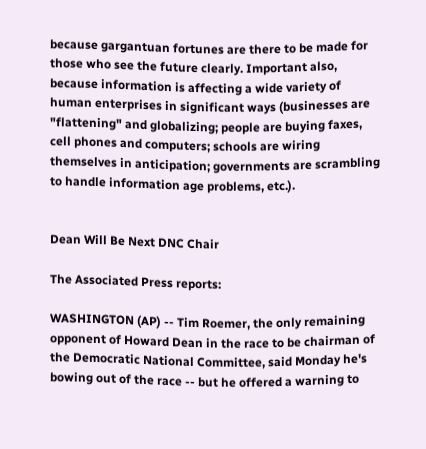because gargantuan fortunes are there to be made for those who see the future clearly. Important also, because information is affecting a wide variety of human enterprises in significant ways (businesses are "flattening" and globalizing; people are buying faxes, cell phones and computers; schools are wiring themselves in anticipation; governments are scrambling to handle information age problems, etc.).


Dean Will Be Next DNC Chair

The Associated Press reports:

WASHINGTON (AP) -- Tim Roemer, the only remaining opponent of Howard Dean in the race to be chairman of the Democratic National Committee, said Monday he's bowing out of the race -- but he offered a warning to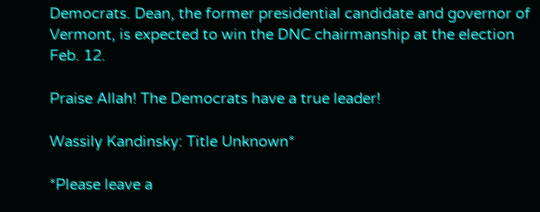Democrats. Dean, the former presidential candidate and governor of Vermont, is expected to win the DNC chairmanship at the election Feb. 12.

Praise Allah! The Democrats have a true leader!

Wassily Kandinsky: Title Unknown*

*Please leave a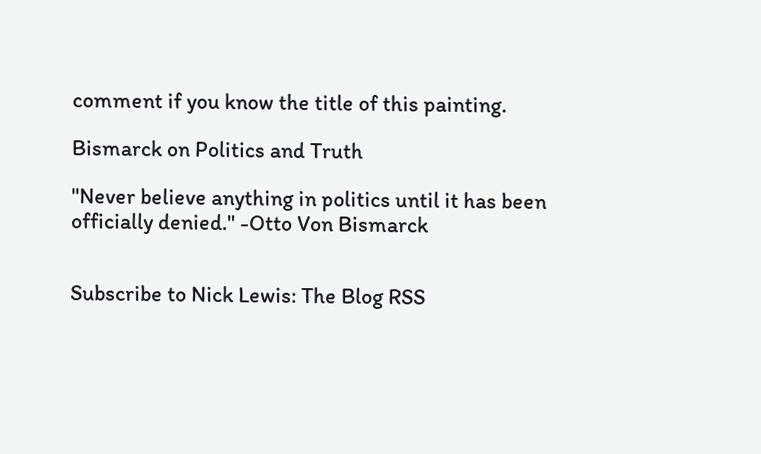comment if you know the title of this painting.

Bismarck on Politics and Truth

"Never believe anything in politics until it has been officially denied." -Otto Von Bismarck


Subscribe to Nick Lewis: The Blog RSS